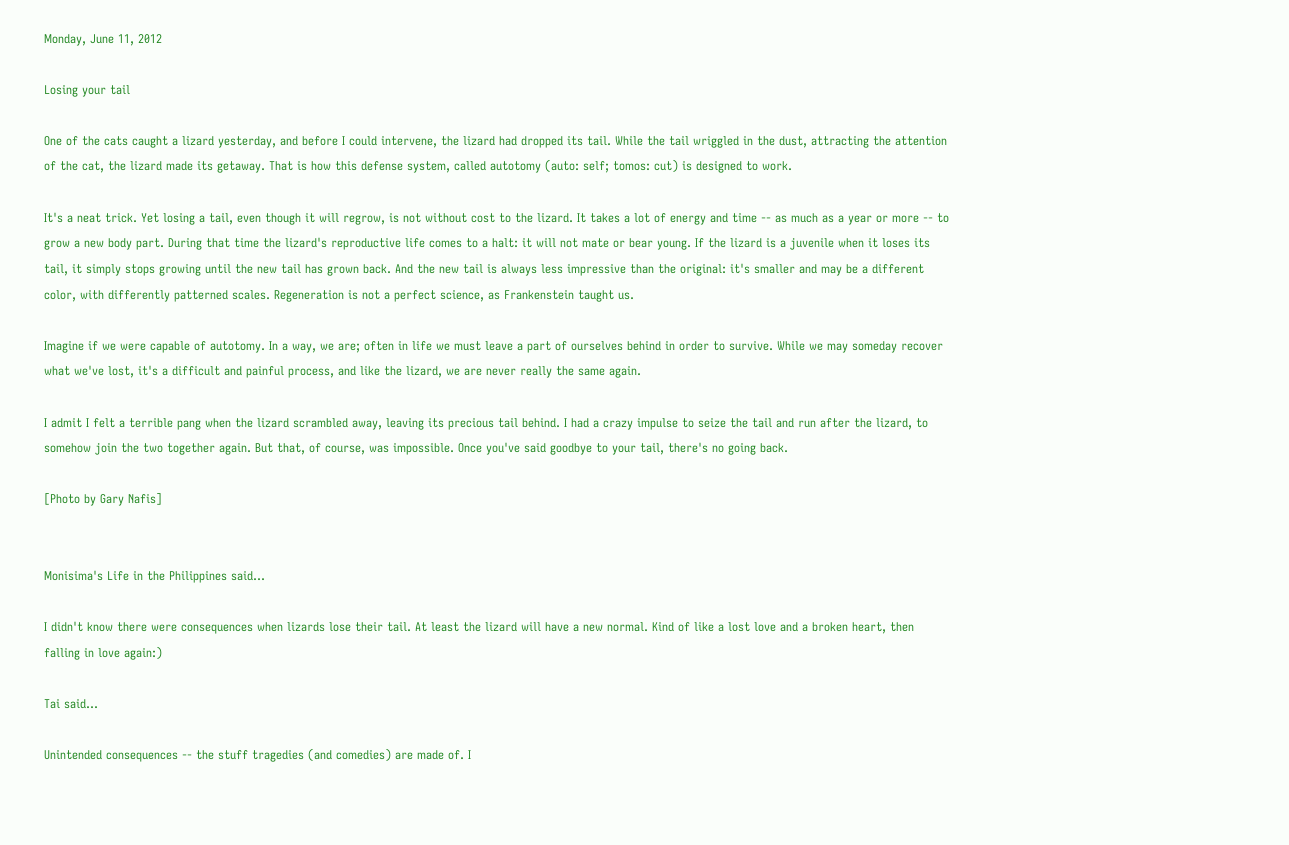Monday, June 11, 2012

Losing your tail

One of the cats caught a lizard yesterday, and before I could intervene, the lizard had dropped its tail. While the tail wriggled in the dust, attracting the attention of the cat, the lizard made its getaway. That is how this defense system, called autotomy (auto: self; tomos: cut) is designed to work.

It's a neat trick. Yet losing a tail, even though it will regrow, is not without cost to the lizard. It takes a lot of energy and time -- as much as a year or more -- to grow a new body part. During that time the lizard's reproductive life comes to a halt: it will not mate or bear young. If the lizard is a juvenile when it loses its tail, it simply stops growing until the new tail has grown back. And the new tail is always less impressive than the original: it's smaller and may be a different color, with differently patterned scales. Regeneration is not a perfect science, as Frankenstein taught us.

Imagine if we were capable of autotomy. In a way, we are; often in life we must leave a part of ourselves behind in order to survive. While we may someday recover what we've lost, it's a difficult and painful process, and like the lizard, we are never really the same again.

I admit I felt a terrible pang when the lizard scrambled away, leaving its precious tail behind. I had a crazy impulse to seize the tail and run after the lizard, to somehow join the two together again. But that, of course, was impossible. Once you've said goodbye to your tail, there's no going back.

[Photo by Gary Nafis]


Monisima's Life in the Philippines said...

I didn't know there were consequences when lizards lose their tail. At least the lizard will have a new normal. Kind of like a lost love and a broken heart, then falling in love again:)

Tai said...

Unintended consequences -- the stuff tragedies (and comedies) are made of. I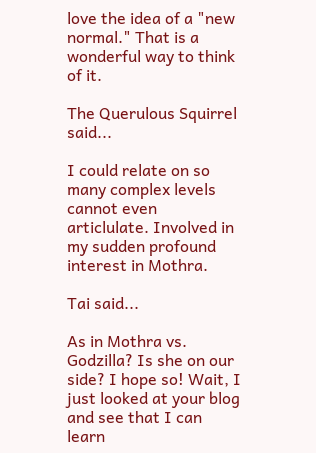love the idea of a "new normal." That is a wonderful way to think of it.

The Querulous Squirrel said...

I could relate on so many complex levels cannot even articlulate. Involved in my sudden profound interest in Mothra.

Tai said...

As in Mothra vs. Godzilla? Is she on our side? I hope so! Wait, I just looked at your blog and see that I can learn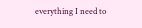everything I need to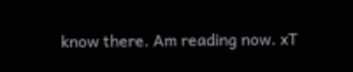know there. Am reading now. xT